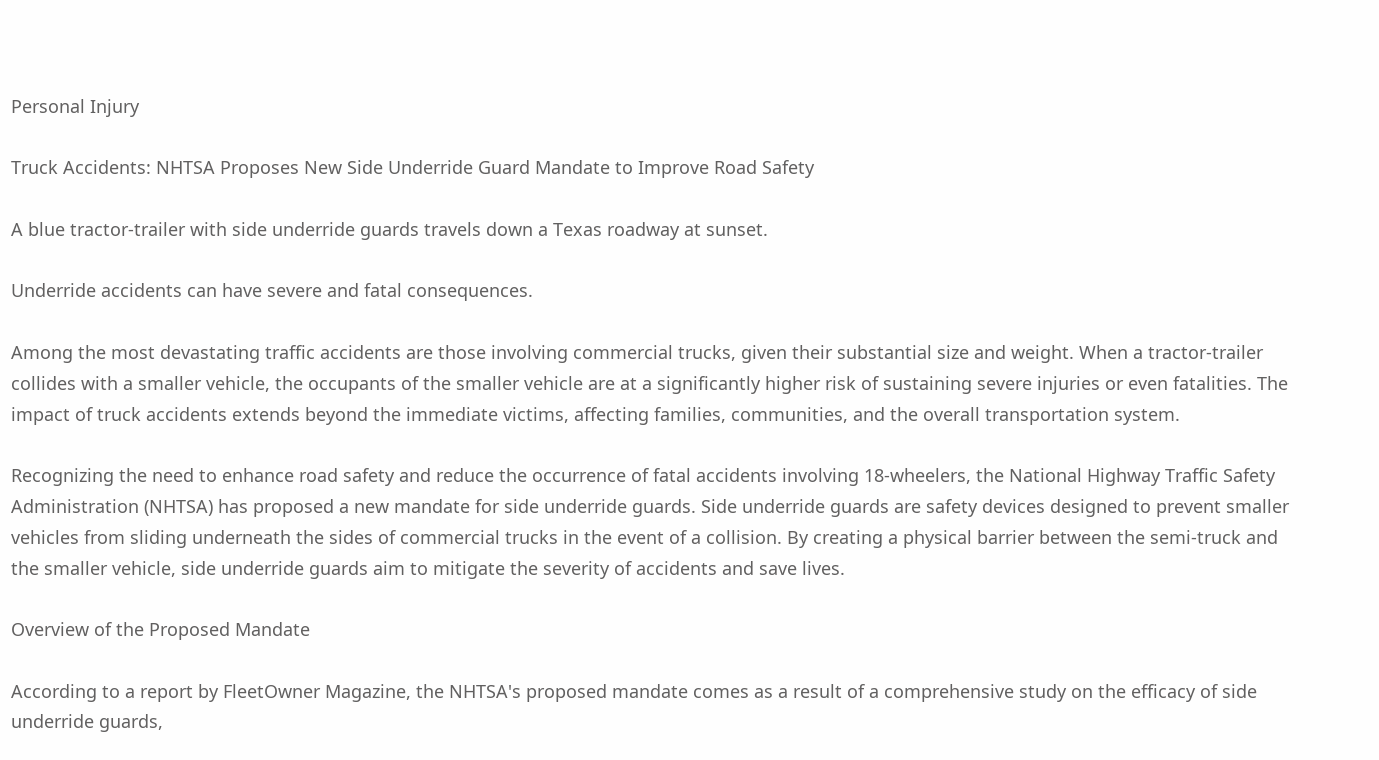Personal Injury

Truck Accidents: NHTSA Proposes New Side Underride Guard Mandate to Improve Road Safety

A blue tractor-trailer with side underride guards travels down a Texas roadway at sunset.

Underride accidents can have severe and fatal consequences.

Among the most devastating traffic accidents are those involving commercial trucks, given their substantial size and weight. When a tractor-trailer collides with a smaller vehicle, the occupants of the smaller vehicle are at a significantly higher risk of sustaining severe injuries or even fatalities. The impact of truck accidents extends beyond the immediate victims, affecting families, communities, and the overall transportation system.

Recognizing the need to enhance road safety and reduce the occurrence of fatal accidents involving 18-wheelers, the National Highway Traffic Safety Administration (NHTSA) has proposed a new mandate for side underride guards. Side underride guards are safety devices designed to prevent smaller vehicles from sliding underneath the sides of commercial trucks in the event of a collision. By creating a physical barrier between the semi-truck and the smaller vehicle, side underride guards aim to mitigate the severity of accidents and save lives.

Overview of the Proposed Mandate

According to a report by FleetOwner Magazine, the NHTSA's proposed mandate comes as a result of a comprehensive study on the efficacy of side underride guards,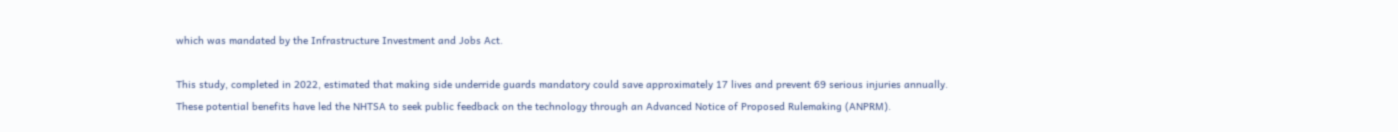which was mandated by the Infrastructure Investment and Jobs Act.

This study, completed in 2022, estimated that making side underride guards mandatory could save approximately 17 lives and prevent 69 serious injuries annually. These potential benefits have led the NHTSA to seek public feedback on the technology through an Advanced Notice of Proposed Rulemaking (ANPRM).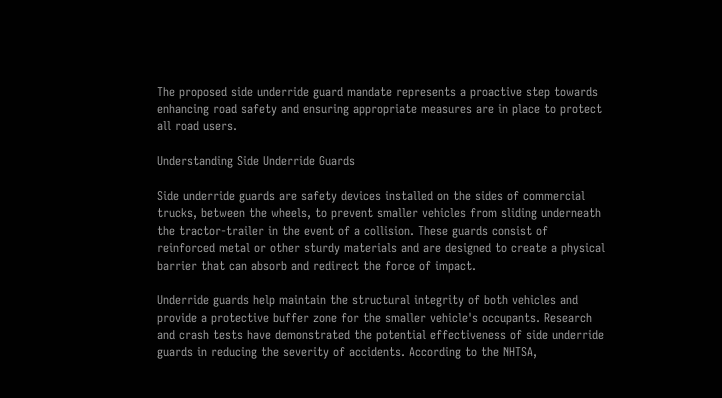The proposed side underride guard mandate represents a proactive step towards enhancing road safety and ensuring appropriate measures are in place to protect all road users.

Understanding Side Underride Guards

Side underride guards are safety devices installed on the sides of commercial trucks, between the wheels, to prevent smaller vehicles from sliding underneath the tractor-trailer in the event of a collision. These guards consist of reinforced metal or other sturdy materials and are designed to create a physical barrier that can absorb and redirect the force of impact.

Underride guards help maintain the structural integrity of both vehicles and provide a protective buffer zone for the smaller vehicle's occupants. Research and crash tests have demonstrated the potential effectiveness of side underride guards in reducing the severity of accidents. According to the NHTSA,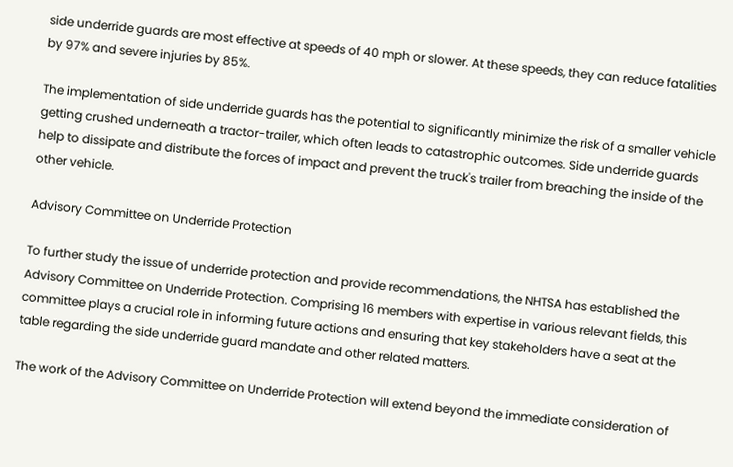side underride guards are most effective at speeds of 40 mph or slower. At these speeds, they can reduce fatalities by 97% and severe injuries by 85%.

The implementation of side underride guards has the potential to significantly minimize the risk of a smaller vehicle getting crushed underneath a tractor-trailer, which often leads to catastrophic outcomes. Side underride guards help to dissipate and distribute the forces of impact and prevent the truck's trailer from breaching the inside of the other vehicle.

Advisory Committee on Underride Protection

To further study the issue of underride protection and provide recommendations, the NHTSA has established the Advisory Committee on Underride Protection. Comprising 16 members with expertise in various relevant fields, this committee plays a crucial role in informing future actions and ensuring that key stakeholders have a seat at the table regarding the side underride guard mandate and other related matters.

The work of the Advisory Committee on Underride Protection will extend beyond the immediate consideration of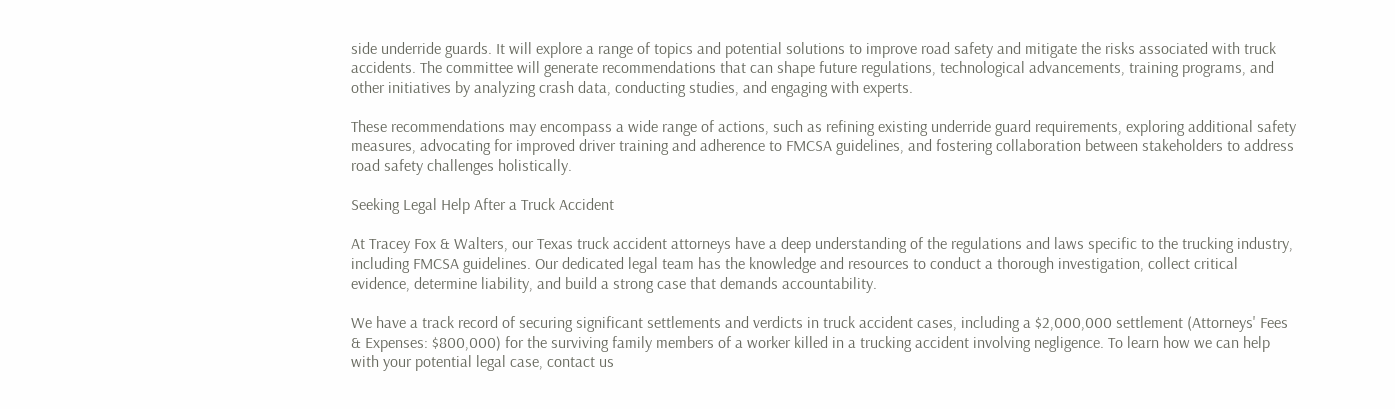side underride guards. It will explore a range of topics and potential solutions to improve road safety and mitigate the risks associated with truck accidents. The committee will generate recommendations that can shape future regulations, technological advancements, training programs, and other initiatives by analyzing crash data, conducting studies, and engaging with experts.

These recommendations may encompass a wide range of actions, such as refining existing underride guard requirements, exploring additional safety measures, advocating for improved driver training and adherence to FMCSA guidelines, and fostering collaboration between stakeholders to address road safety challenges holistically.

Seeking Legal Help After a Truck Accident

At Tracey Fox & Walters, our Texas truck accident attorneys have a deep understanding of the regulations and laws specific to the trucking industry, including FMCSA guidelines. Our dedicated legal team has the knowledge and resources to conduct a thorough investigation, collect critical evidence, determine liability, and build a strong case that demands accountability.

We have a track record of securing significant settlements and verdicts in truck accident cases, including a $2,000,000 settlement (Attorneys' Fees & Expenses: $800,000) for the surviving family members of a worker killed in a trucking accident involving negligence. To learn how we can help with your potential legal case, contact us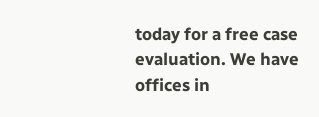today for a free case evaluation. We have offices in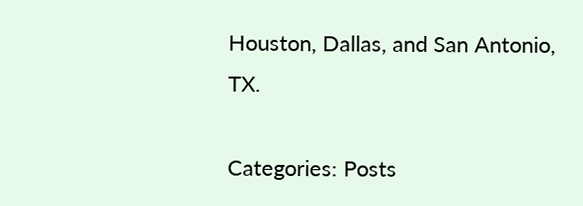Houston, Dallas, and San Antonio, TX.

Categories: Posts